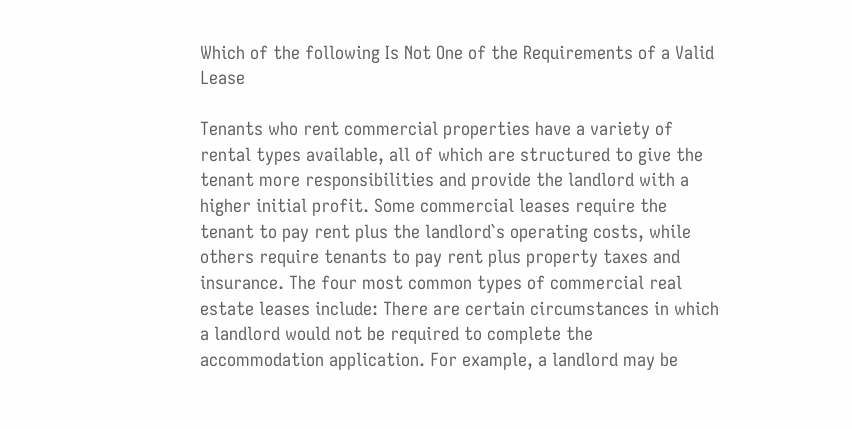Which of the following Is Not One of the Requirements of a Valid Lease

Tenants who rent commercial properties have a variety of rental types available, all of which are structured to give the tenant more responsibilities and provide the landlord with a higher initial profit. Some commercial leases require the tenant to pay rent plus the landlord`s operating costs, while others require tenants to pay rent plus property taxes and insurance. The four most common types of commercial real estate leases include: There are certain circumstances in which a landlord would not be required to complete the accommodation application. For example, a landlord may be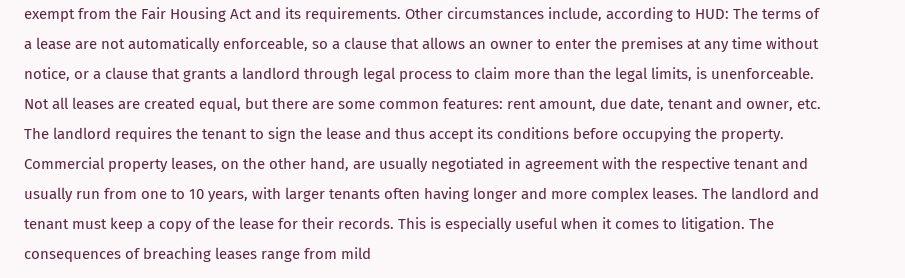exempt from the Fair Housing Act and its requirements. Other circumstances include, according to HUD: The terms of a lease are not automatically enforceable, so a clause that allows an owner to enter the premises at any time without notice, or a clause that grants a landlord through legal process to claim more than the legal limits, is unenforceable. Not all leases are created equal, but there are some common features: rent amount, due date, tenant and owner, etc. The landlord requires the tenant to sign the lease and thus accept its conditions before occupying the property. Commercial property leases, on the other hand, are usually negotiated in agreement with the respective tenant and usually run from one to 10 years, with larger tenants often having longer and more complex leases. The landlord and tenant must keep a copy of the lease for their records. This is especially useful when it comes to litigation. The consequences of breaching leases range from mild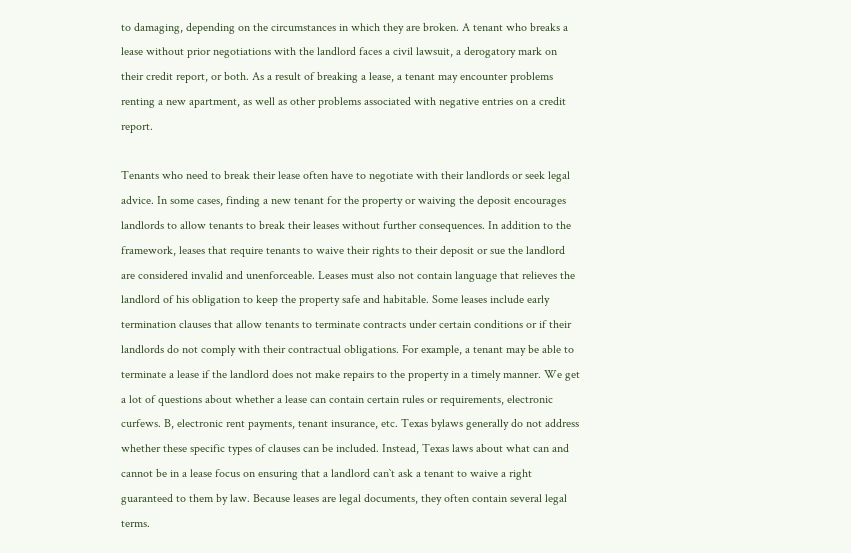to damaging, depending on the circumstances in which they are broken. A tenant who breaks a lease without prior negotiations with the landlord faces a civil lawsuit, a derogatory mark on their credit report, or both. As a result of breaking a lease, a tenant may encounter problems renting a new apartment, as well as other problems associated with negative entries on a credit report.

Tenants who need to break their lease often have to negotiate with their landlords or seek legal advice. In some cases, finding a new tenant for the property or waiving the deposit encourages landlords to allow tenants to break their leases without further consequences. In addition to the framework, leases that require tenants to waive their rights to their deposit or sue the landlord are considered invalid and unenforceable. Leases must also not contain language that relieves the landlord of his obligation to keep the property safe and habitable. Some leases include early termination clauses that allow tenants to terminate contracts under certain conditions or if their landlords do not comply with their contractual obligations. For example, a tenant may be able to terminate a lease if the landlord does not make repairs to the property in a timely manner. We get a lot of questions about whether a lease can contain certain rules or requirements, electronic curfews. B, electronic rent payments, tenant insurance, etc. Texas bylaws generally do not address whether these specific types of clauses can be included. Instead, Texas laws about what can and cannot be in a lease focus on ensuring that a landlord can`t ask a tenant to waive a right guaranteed to them by law. Because leases are legal documents, they often contain several legal terms.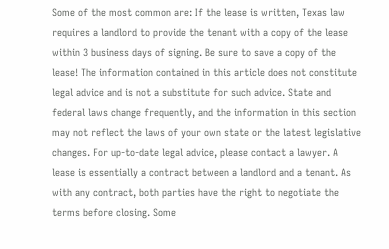Some of the most common are: If the lease is written, Texas law requires a landlord to provide the tenant with a copy of the lease within 3 business days of signing. Be sure to save a copy of the lease! The information contained in this article does not constitute legal advice and is not a substitute for such advice. State and federal laws change frequently, and the information in this section may not reflect the laws of your own state or the latest legislative changes. For up-to-date legal advice, please contact a lawyer. A lease is essentially a contract between a landlord and a tenant. As with any contract, both parties have the right to negotiate the terms before closing. Some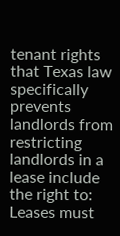tenant rights that Texas law specifically prevents landlords from restricting landlords in a lease include the right to: Leases must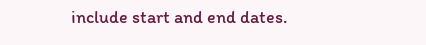include start and end dates.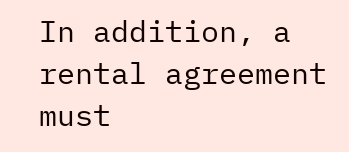In addition, a rental agreement must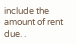include the amount of rent due. .